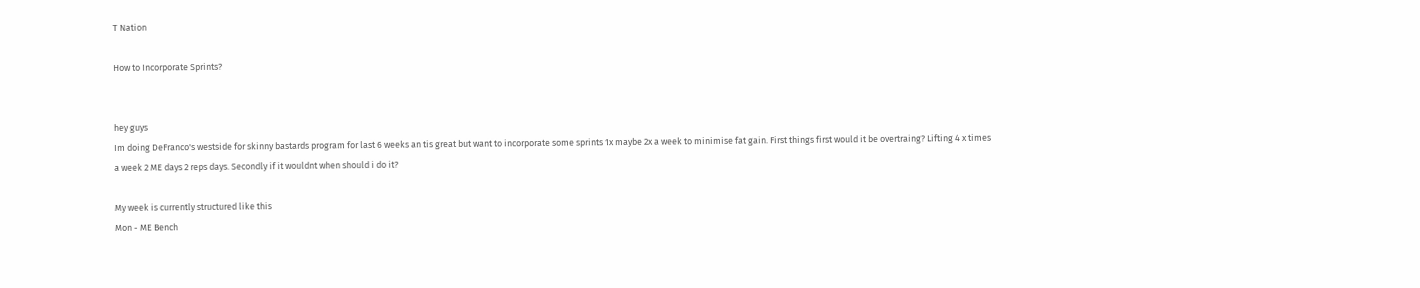T Nation

How to Incorporate Sprints?


hey guys
Im doing DeFranco's westside for skinny bastards program for last 6 weeks an tis great but want to incorporate some sprints 1x maybe 2x a week to minimise fat gain. First things first would it be overtraing? Lifting 4 x times a week 2 ME days 2 reps days. Secondly if it wouldnt when should i do it?

My week is currently structured like this
Mon - ME Bench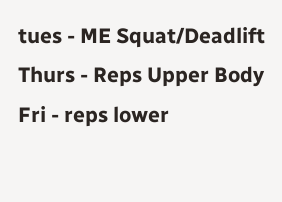tues - ME Squat/Deadlift
Thurs - Reps Upper Body
Fri - reps lower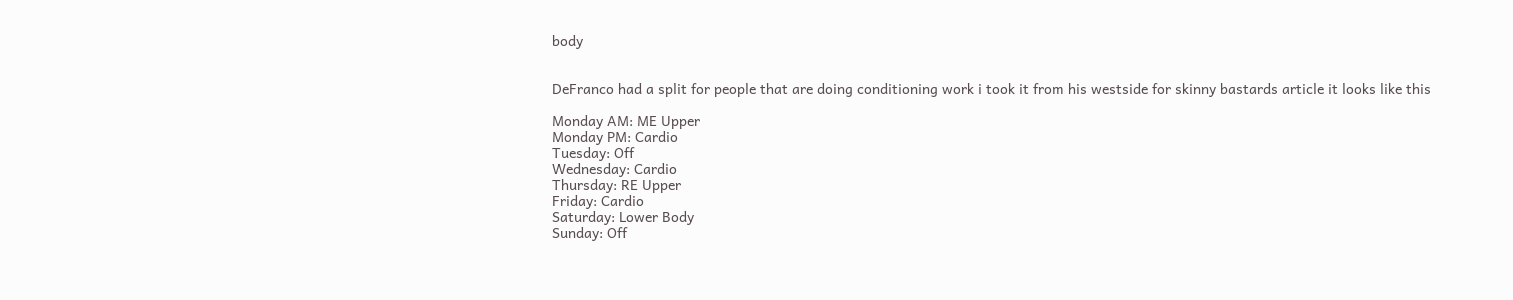body


DeFranco had a split for people that are doing conditioning work i took it from his westside for skinny bastards article it looks like this

Monday AM: ME Upper
Monday PM: Cardio
Tuesday: Off
Wednesday: Cardio
Thursday: RE Upper
Friday: Cardio
Saturday: Lower Body
Sunday: Off